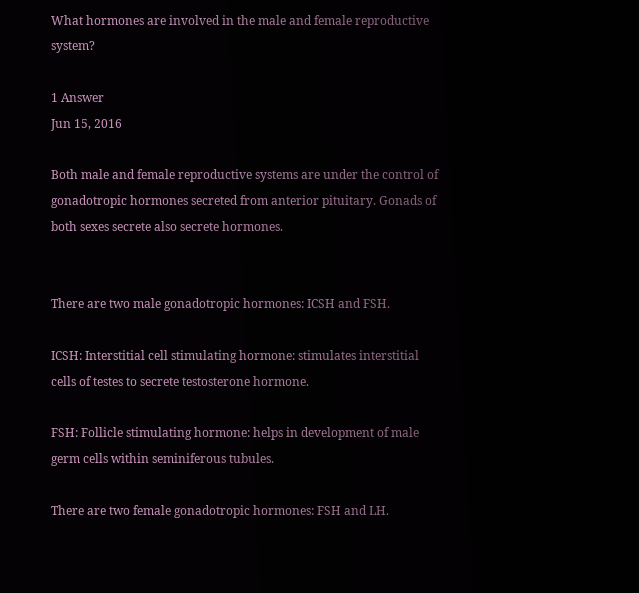What hormones are involved in the male and female reproductive system?

1 Answer
Jun 15, 2016

Both male and female reproductive systems are under the control of gonadotropic hormones secreted from anterior pituitary. Gonads of both sexes secrete also secrete hormones.


There are two male gonadotropic hormones: ICSH and FSH.

ICSH: Interstitial cell stimulating hormone: stimulates interstitial cells of testes to secrete testosterone hormone.

FSH: Follicle stimulating hormone: helps in development of male germ cells within seminiferous tubules.

There are two female gonadotropic hormones: FSH and LH.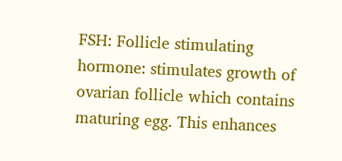FSH: Follicle stimulating hormone: stimulates growth of ovarian follicle which contains maturing egg. This enhances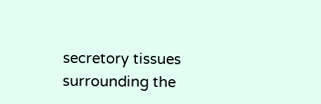secretory tissues surrounding the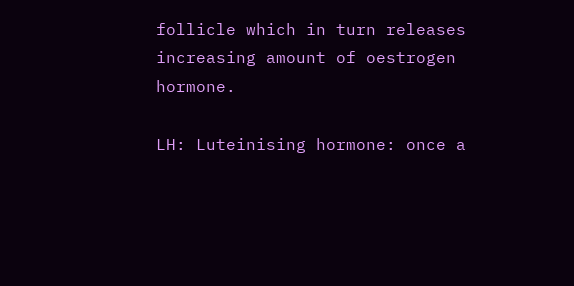follicle which in turn releases increasing amount of oestrogen hormone.

LH: Luteinising hormone: once a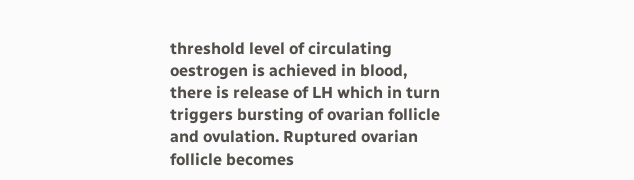threshold level of circulating oestrogen is achieved in blood, there is release of LH which in turn triggers bursting of ovarian follicle and ovulation. Ruptured ovarian follicle becomes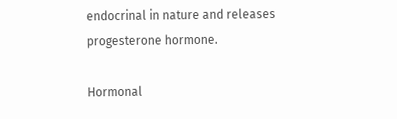endocrinal in nature and releases progesterone hormone.

Hormonal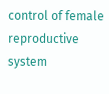control of female reproductive system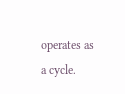operates as a cycle.